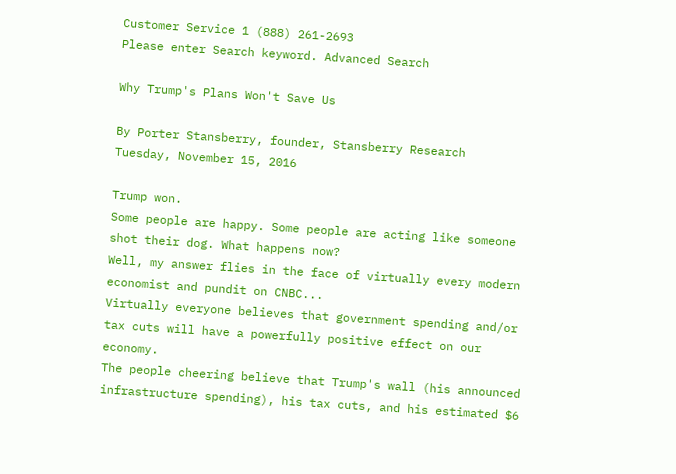Customer Service 1 (888) 261-2693
Please enter Search keyword. Advanced Search

Why Trump's Plans Won't Save Us

By Porter Stansberry, founder, Stansberry Research
Tuesday, November 15, 2016

Trump won.
Some people are happy. Some people are acting like someone shot their dog. What happens now?
Well, my answer flies in the face of virtually every modern economist and pundit on CNBC...
Virtually everyone believes that government spending and/or tax cuts will have a powerfully positive effect on our economy.
The people cheering believe that Trump's wall (his announced infrastructure spending), his tax cuts, and his estimated $6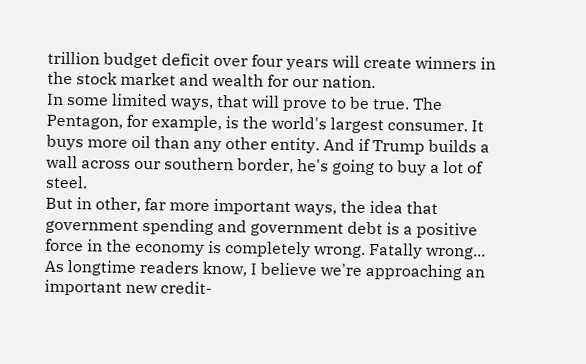trillion budget deficit over four years will create winners in the stock market and wealth for our nation.
In some limited ways, that will prove to be true. The Pentagon, for example, is the world's largest consumer. It buys more oil than any other entity. And if Trump builds a wall across our southern border, he's going to buy a lot of steel.
But in other, far more important ways, the idea that government spending and government debt is a positive force in the economy is completely wrong. Fatally wrong...
As longtime readers know, I believe we're approaching an important new credit-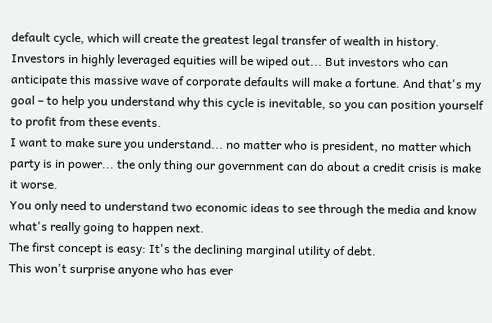default cycle, which will create the greatest legal transfer of wealth in history. Investors in highly leveraged equities will be wiped out... But investors who can anticipate this massive wave of corporate defaults will make a fortune. And that's my goal – to help you understand why this cycle is inevitable, so you can position yourself to profit from these events.
I want to make sure you understand... no matter who is president, no matter which party is in power... the only thing our government can do about a credit crisis is make it worse.
You only need to understand two economic ideas to see through the media and know what's really going to happen next.
The first concept is easy: It's the declining marginal utility of debt.
This won't surprise anyone who has ever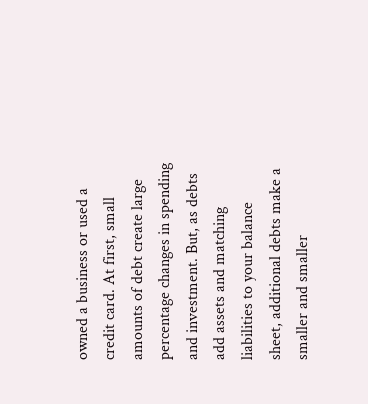owned a business or used a credit card. At first, small amounts of debt create large percentage changes in spending and investment. But, as debts add assets and matching liabilities to your balance sheet, additional debts make a smaller and smaller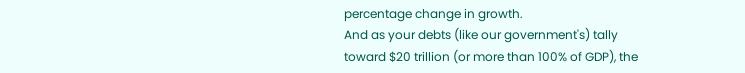percentage change in growth.
And as your debts (like our government's) tally toward $20 trillion (or more than 100% of GDP), the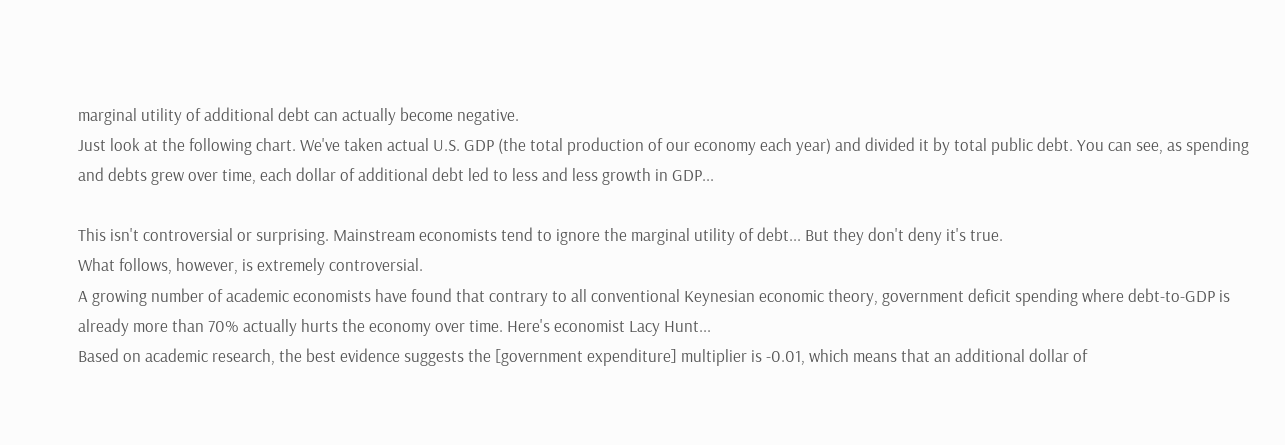marginal utility of additional debt can actually become negative.
Just look at the following chart. We've taken actual U.S. GDP (the total production of our economy each year) and divided it by total public debt. You can see, as spending and debts grew over time, each dollar of additional debt led to less and less growth in GDP...

This isn't controversial or surprising. Mainstream economists tend to ignore the marginal utility of debt... But they don't deny it's true.
What follows, however, is extremely controversial.
A growing number of academic economists have found that contrary to all conventional Keynesian economic theory, government deficit spending where debt-to-GDP is already more than 70% actually hurts the economy over time. Here's economist Lacy Hunt...
Based on academic research, the best evidence suggests the [government expenditure] multiplier is -0.01, which means that an additional dollar of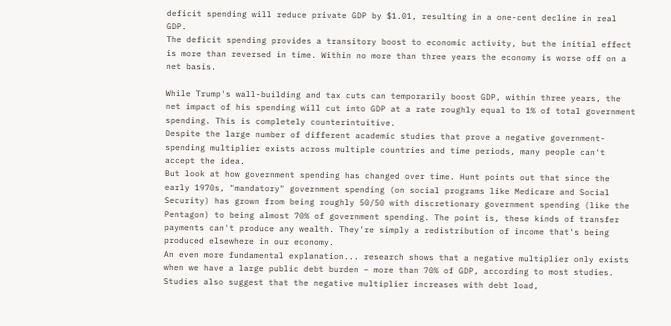deficit spending will reduce private GDP by $1.01, resulting in a one-cent decline in real GDP.
The deficit spending provides a transitory boost to economic activity, but the initial effect is more than reversed in time. Within no more than three years the economy is worse off on a net basis.

While Trump's wall-building and tax cuts can temporarily boost GDP, within three years, the net impact of his spending will cut into GDP at a rate roughly equal to 1% of total government spending. This is completely counterintuitive.
Despite the large number of different academic studies that prove a negative government-spending multiplier exists across multiple countries and time periods, many people can't accept the idea.
But look at how government spending has changed over time. Hunt points out that since the early 1970s, "mandatory" government spending (on social programs like Medicare and Social Security) has grown from being roughly 50/50 with discretionary government spending (like the Pentagon) to being almost 70% of government spending. The point is, these kinds of transfer payments can't produce any wealth. They're simply a redistribution of income that's being produced elsewhere in our economy.
An even more fundamental explanation... research shows that a negative multiplier only exists when we have a large public debt burden – more than 70% of GDP, according to most studies.
Studies also suggest that the negative multiplier increases with debt load,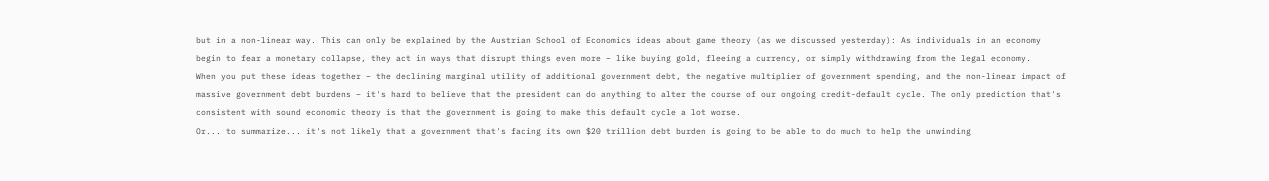but in a non-linear way. This can only be explained by the Austrian School of Economics ideas about game theory (as we discussed yesterday): As individuals in an economy begin to fear a monetary collapse, they act in ways that disrupt things even more – like buying gold, fleeing a currency, or simply withdrawing from the legal economy.
When you put these ideas together – the declining marginal utility of additional government debt, the negative multiplier of government spending, and the non-linear impact of massive government debt burdens – it's hard to believe that the president can do anything to alter the course of our ongoing credit-default cycle. The only prediction that's consistent with sound economic theory is that the government is going to make this default cycle a lot worse.
Or... to summarize... it's not likely that a government that's facing its own $20 trillion debt burden is going to be able to do much to help the unwinding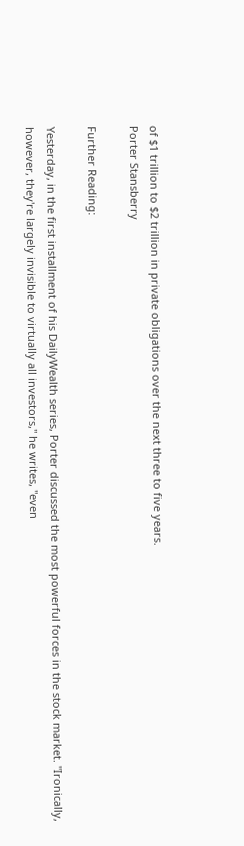of $1 trillion to $2 trillion in private obligations over the next three to five years.
Porter Stansberry

Further Reading:

Yesterday, in the first installment of his DailyWealth series, Porter discussed the most powerful forces in the stock market. "Ironically, however, they're largely invisible to virtually all investors," he writes, "even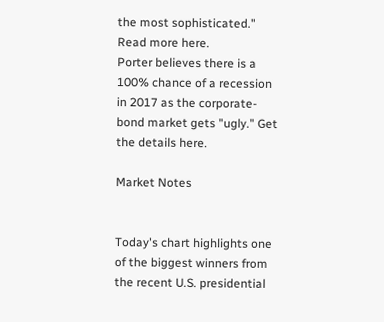the most sophisticated." Read more here.
Porter believes there is a 100% chance of a recession in 2017 as the corporate-bond market gets "ugly." Get the details here.

Market Notes


Today's chart highlights one of the biggest winners from the recent U.S. presidential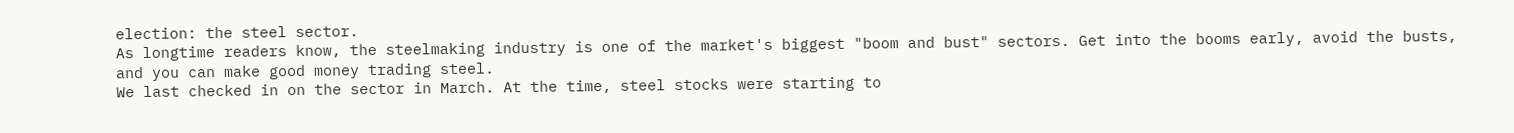election: the steel sector.
As longtime readers know, the steelmaking industry is one of the market's biggest "boom and bust" sectors. Get into the booms early, avoid the busts, and you can make good money trading steel.
We last checked in on the sector in March. At the time, steel stocks were starting to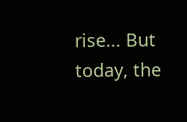rise... But today, the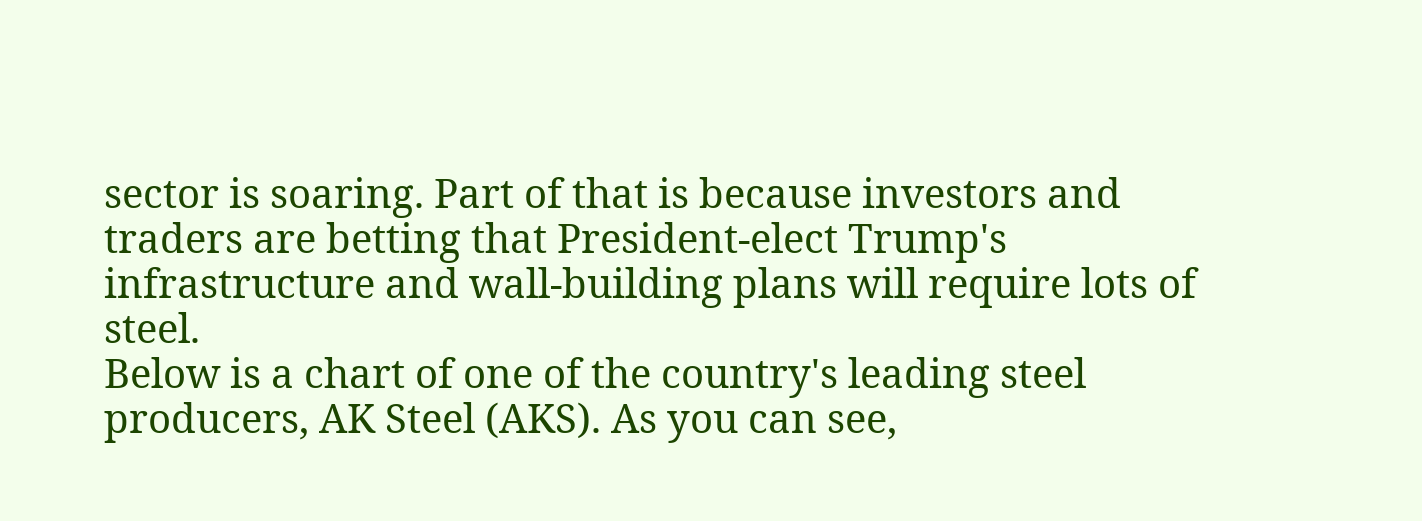sector is soaring. Part of that is because investors and traders are betting that President-elect Trump's infrastructure and wall-building plans will require lots of steel.
Below is a chart of one of the country's leading steel producers, AK Steel (AKS). As you can see,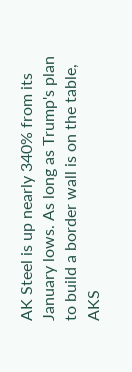AK Steel is up nearly 340% from its January lows. As long as Trump's plan to build a border wall is on the table, AKS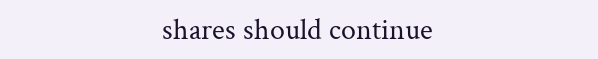shares should continue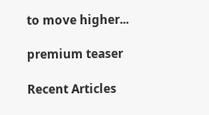to move higher...

premium teaser

Recent Articles